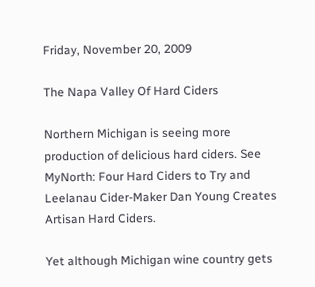Friday, November 20, 2009

The Napa Valley Of Hard Ciders

Northern Michigan is seeing more production of delicious hard ciders. See MyNorth: Four Hard Ciders to Try and Leelanau Cider-Maker Dan Young Creates Artisan Hard Ciders.

Yet although Michigan wine country gets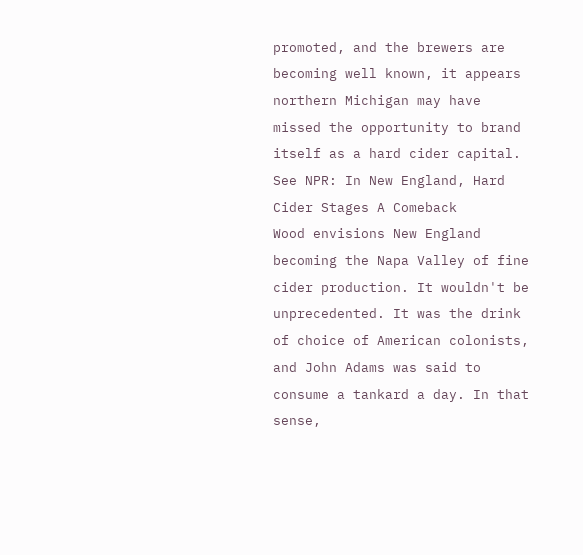promoted, and the brewers are becoming well known, it appears northern Michigan may have missed the opportunity to brand itself as a hard cider capital. See NPR: In New England, Hard Cider Stages A Comeback
Wood envisions New England becoming the Napa Valley of fine cider production. It wouldn't be unprecedented. It was the drink of choice of American colonists, and John Adams was said to consume a tankard a day. In that sense,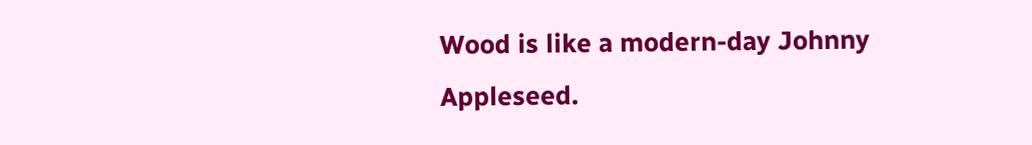Wood is like a modern-day Johnny Appleseed.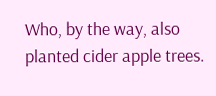Who, by the way, also planted cider apple trees.